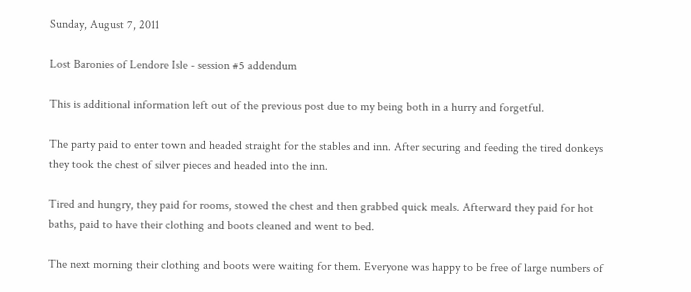Sunday, August 7, 2011

Lost Baronies of Lendore Isle - session #5 addendum

This is additional information left out of the previous post due to my being both in a hurry and forgetful.

The party paid to enter town and headed straight for the stables and inn. After securing and feeding the tired donkeys they took the chest of silver pieces and headed into the inn.

Tired and hungry, they paid for rooms, stowed the chest and then grabbed quick meals. Afterward they paid for hot baths, paid to have their clothing and boots cleaned and went to bed.

The next morning their clothing and boots were waiting for them. Everyone was happy to be free of large numbers of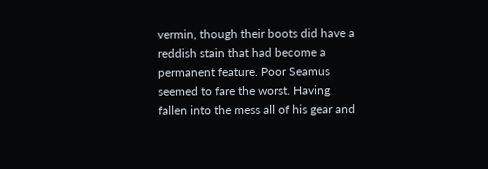vermin, though their boots did have a reddish stain that had become a permanent feature. Poor Seamus seemed to fare the worst. Having fallen into the mess all of his gear and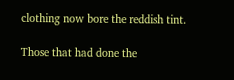clothing now bore the reddish tint.

Those that had done the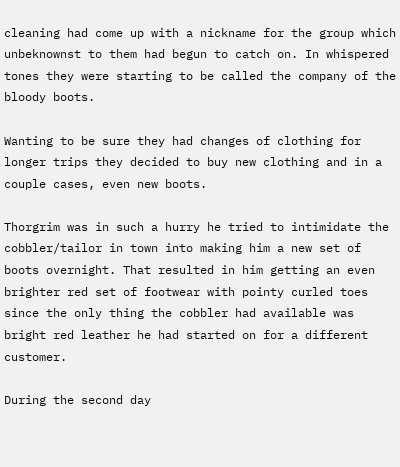cleaning had come up with a nickname for the group which unbeknownst to them had begun to catch on. In whispered tones they were starting to be called the company of the bloody boots.

Wanting to be sure they had changes of clothing for longer trips they decided to buy new clothing and in a couple cases, even new boots.

Thorgrim was in such a hurry he tried to intimidate the cobbler/tailor in town into making him a new set of boots overnight. That resulted in him getting an even brighter red set of footwear with pointy curled toes since the only thing the cobbler had available was bright red leather he had started on for a different customer.

During the second day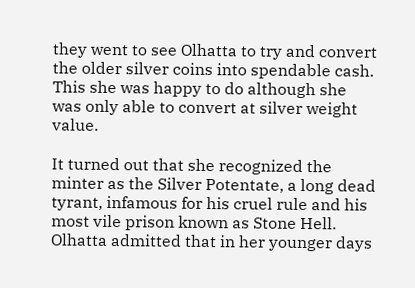they went to see Olhatta to try and convert the older silver coins into spendable cash. This she was happy to do although she was only able to convert at silver weight value.

It turned out that she recognized the minter as the Silver Potentate, a long dead tyrant, infamous for his cruel rule and his most vile prison known as Stone Hell. Olhatta admitted that in her younger days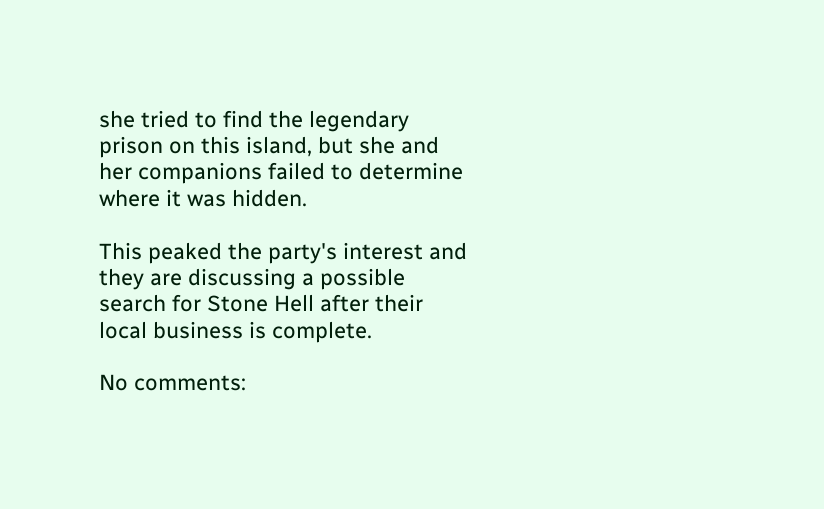she tried to find the legendary prison on this island, but she and her companions failed to determine where it was hidden.

This peaked the party's interest and they are discussing a possible search for Stone Hell after their local business is complete.

No comments: